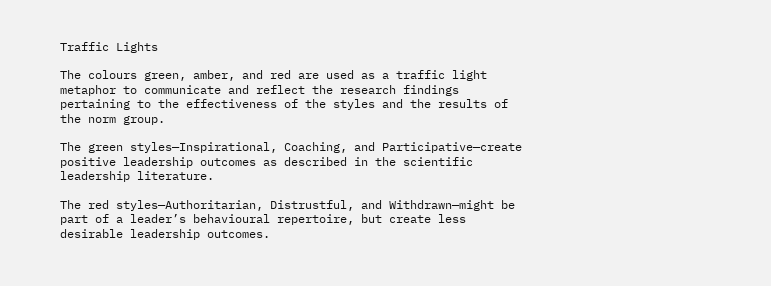Traffic Lights

The colours green, amber, and red are used as a traffic light metaphor to communicate and reflect the research findings pertaining to the effectiveness of the styles and the results of the norm group.

The green styles—Inspirational, Coaching, and Participative—create positive leadership outcomes as described in the scientific leadership literature.

The red styles—Authoritarian, Distrustful, and Withdrawn—might be part of a leader’s behavioural repertoire, but create less desirable leadership outcomes.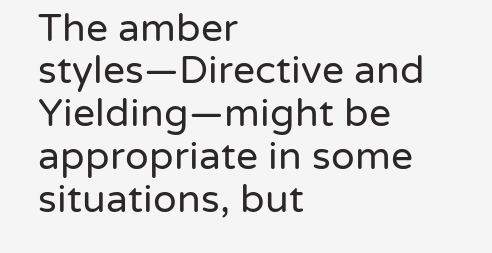The amber styles—Directive and Yielding—might be appropriate in some situations, but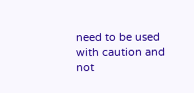need to be used with caution and not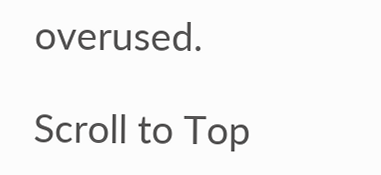overused.

Scroll to Top